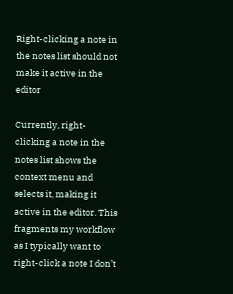Right-clicking a note in the notes list should not make it active in the editor

Currently, right-clicking a note in the notes list shows the context menu and selects it, making it active in the editor. This fragments my workflow as I typically want to right-click a note I don’t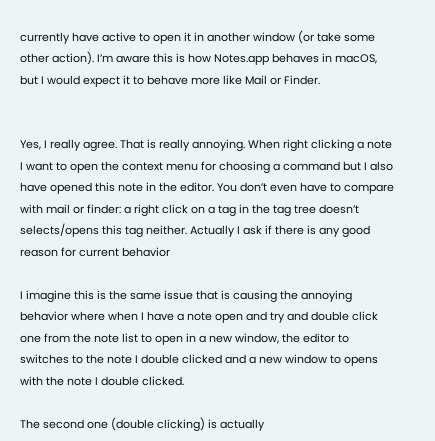currently have active to open it in another window (or take some other action). I’m aware this is how Notes.app behaves in macOS, but I would expect it to behave more like Mail or Finder.


Yes, I really agree. That is really annoying. When right clicking a note I want to open the context menu for choosing a command but I also have opened this note in the editor. You don’t even have to compare with mail or finder: a right click on a tag in the tag tree doesn’t selects/opens this tag neither. Actually I ask if there is any good reason for current behavior

I imagine this is the same issue that is causing the annoying behavior where when I have a note open and try and double click one from the note list to open in a new window, the editor to switches to the note I double clicked and a new window to opens with the note I double clicked.

The second one (double clicking) is actually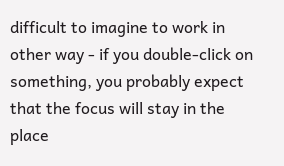difficult to imagine to work in other way - if you double-click on something, you probably expect that the focus will stay in the place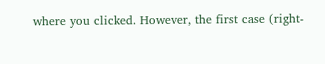where you clicked. However, the first case (right-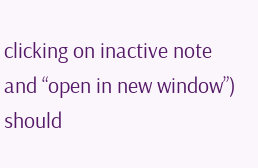clicking on inactive note and “open in new window”) should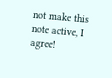not make this note active, I agree!